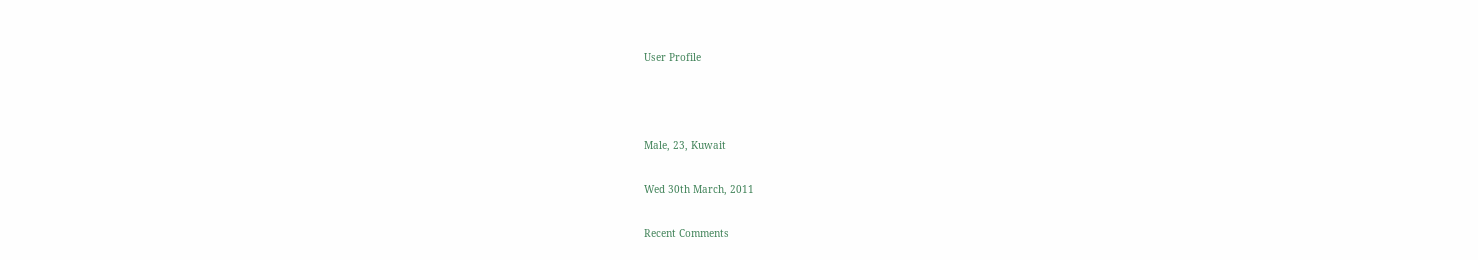User Profile



Male, 23, Kuwait

Wed 30th March, 2011

Recent Comments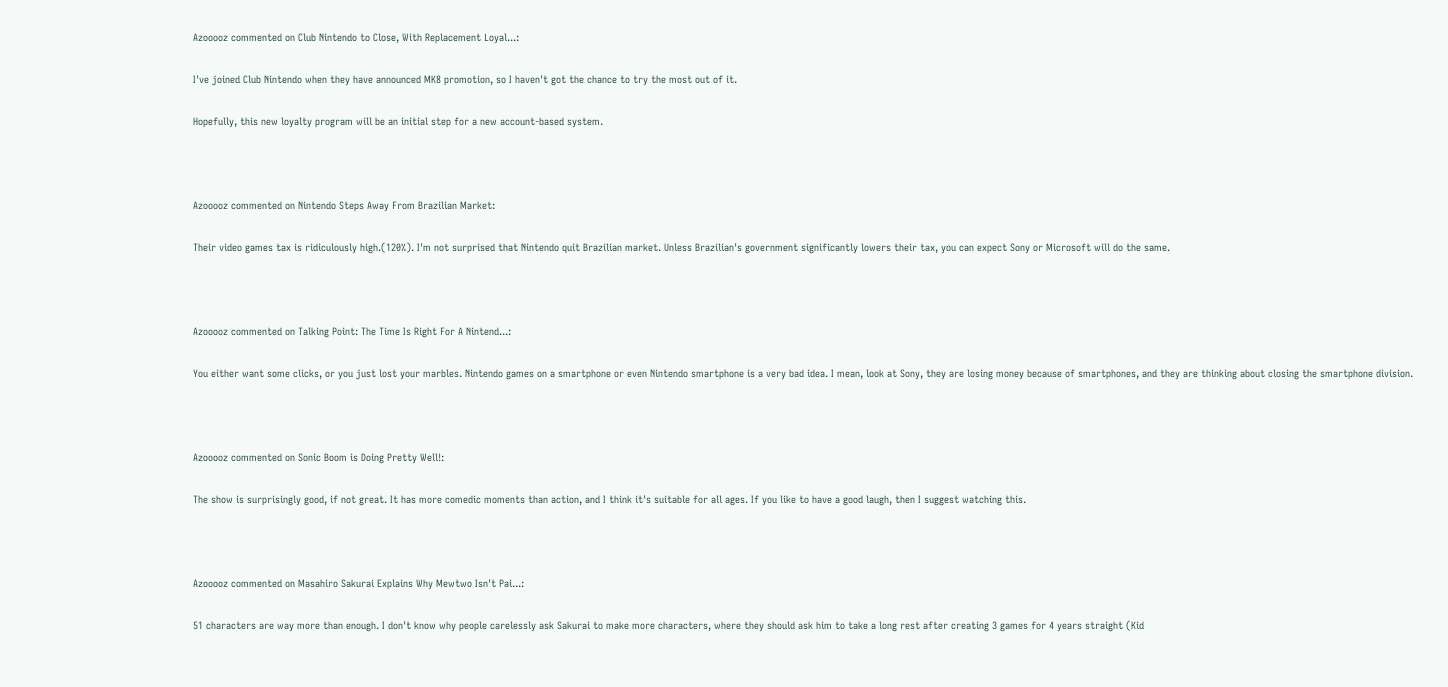Azooooz commented on Club Nintendo to Close, With Replacement Loyal...:

I've joined Club Nintendo when they have announced MK8 promotion, so I haven't got the chance to try the most out of it.

Hopefully, this new loyalty program will be an initial step for a new account-based system.



Azooooz commented on Nintendo Steps Away From Brazilian Market:

Their video games tax is ridiculously high.(120%). I'm not surprised that Nintendo quit Brazilian market. Unless Brazilian's government significantly lowers their tax, you can expect Sony or Microsoft will do the same.



Azooooz commented on Talking Point: The Time Is Right For A Nintend...:

You either want some clicks, or you just lost your marbles. Nintendo games on a smartphone or even Nintendo smartphone is a very bad idea. I mean, look at Sony, they are losing money because of smartphones, and they are thinking about closing the smartphone division.



Azooooz commented on Sonic Boom is Doing Pretty Well!:

The show is surprisingly good, if not great. It has more comedic moments than action, and I think it's suitable for all ages. If you like to have a good laugh, then I suggest watching this.



Azooooz commented on Masahiro Sakurai Explains Why Mewtwo Isn't Pai...:

51 characters are way more than enough. I don't know why people carelessly ask Sakurai to make more characters, where they should ask him to take a long rest after creating 3 games for 4 years straight (Kid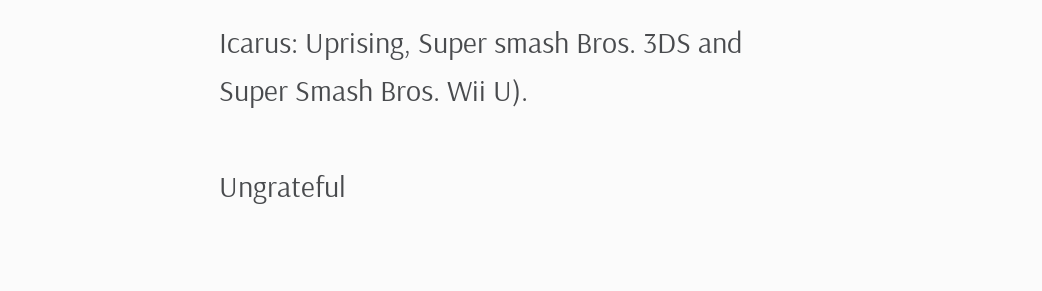Icarus: Uprising, Super smash Bros. 3DS and Super Smash Bros. Wii U).

Ungrateful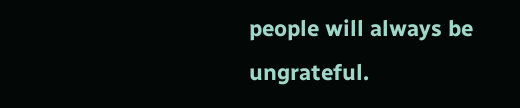people will always be ungrateful.